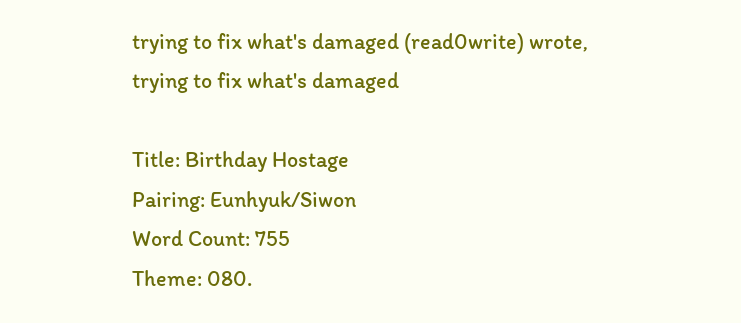trying to fix what's damaged (read0write) wrote,
trying to fix what's damaged

Title: Birthday Hostage
Pairing: Eunhyuk/Siwon
Word Count: 755
Theme: 080.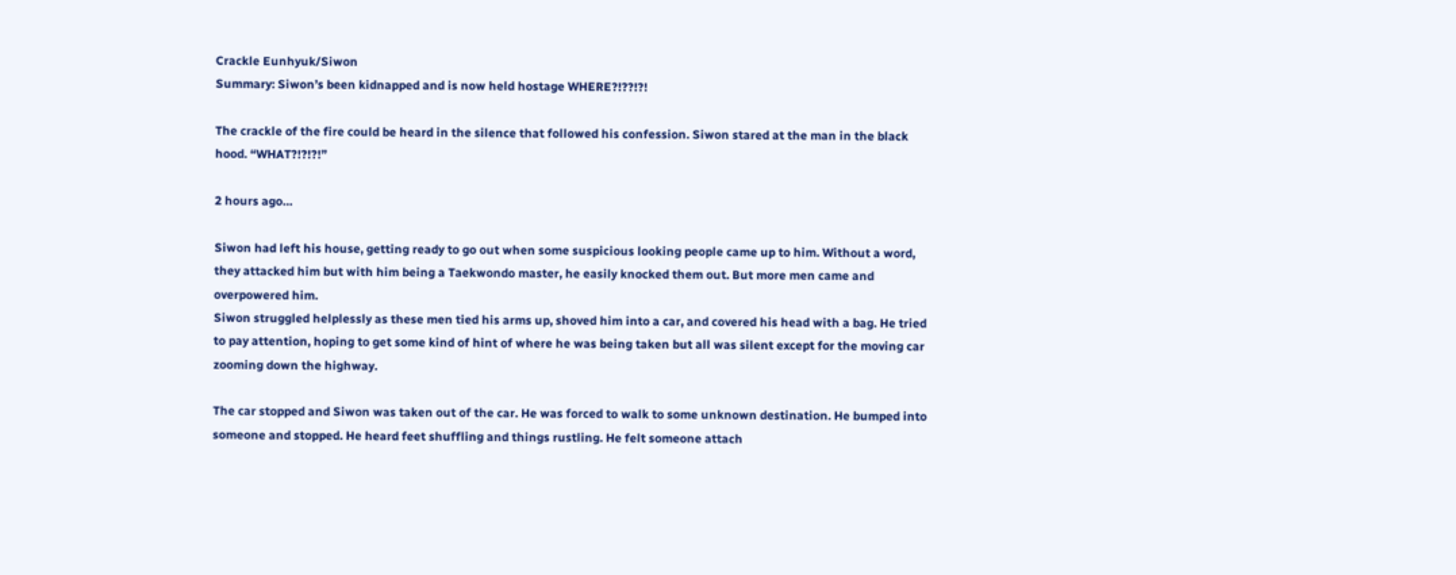Crackle Eunhyuk/Siwon
Summary: Siwon’s been kidnapped and is now held hostage WHERE?!??!?!

The crackle of the fire could be heard in the silence that followed his confession. Siwon stared at the man in the black hood. “WHAT?!?!?!”

2 hours ago…

Siwon had left his house, getting ready to go out when some suspicious looking people came up to him. Without a word, they attacked him but with him being a Taekwondo master, he easily knocked them out. But more men came and overpowered him.
Siwon struggled helplessly as these men tied his arms up, shoved him into a car, and covered his head with a bag. He tried to pay attention, hoping to get some kind of hint of where he was being taken but all was silent except for the moving car zooming down the highway.

The car stopped and Siwon was taken out of the car. He was forced to walk to some unknown destination. He bumped into someone and stopped. He heard feet shuffling and things rustling. He felt someone attach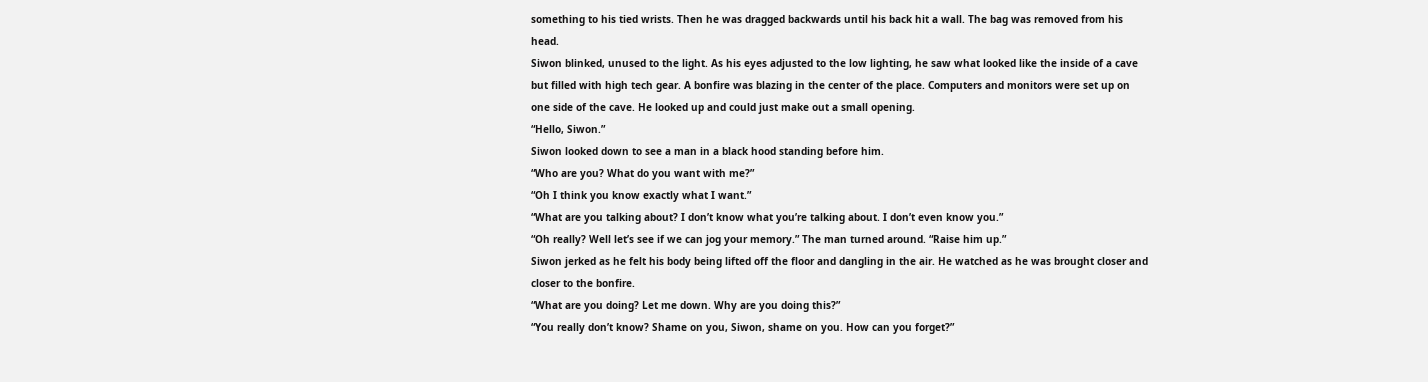something to his tied wrists. Then he was dragged backwards until his back hit a wall. The bag was removed from his head.
Siwon blinked, unused to the light. As his eyes adjusted to the low lighting, he saw what looked like the inside of a cave but filled with high tech gear. A bonfire was blazing in the center of the place. Computers and monitors were set up on one side of the cave. He looked up and could just make out a small opening.
“Hello, Siwon.”
Siwon looked down to see a man in a black hood standing before him.
“Who are you? What do you want with me?”
“Oh I think you know exactly what I want.”
“What are you talking about? I don’t know what you’re talking about. I don’t even know you.”
“Oh really? Well let’s see if we can jog your memory.” The man turned around. “Raise him up.”
Siwon jerked as he felt his body being lifted off the floor and dangling in the air. He watched as he was brought closer and closer to the bonfire.
“What are you doing? Let me down. Why are you doing this?”
“You really don’t know? Shame on you, Siwon, shame on you. How can you forget?”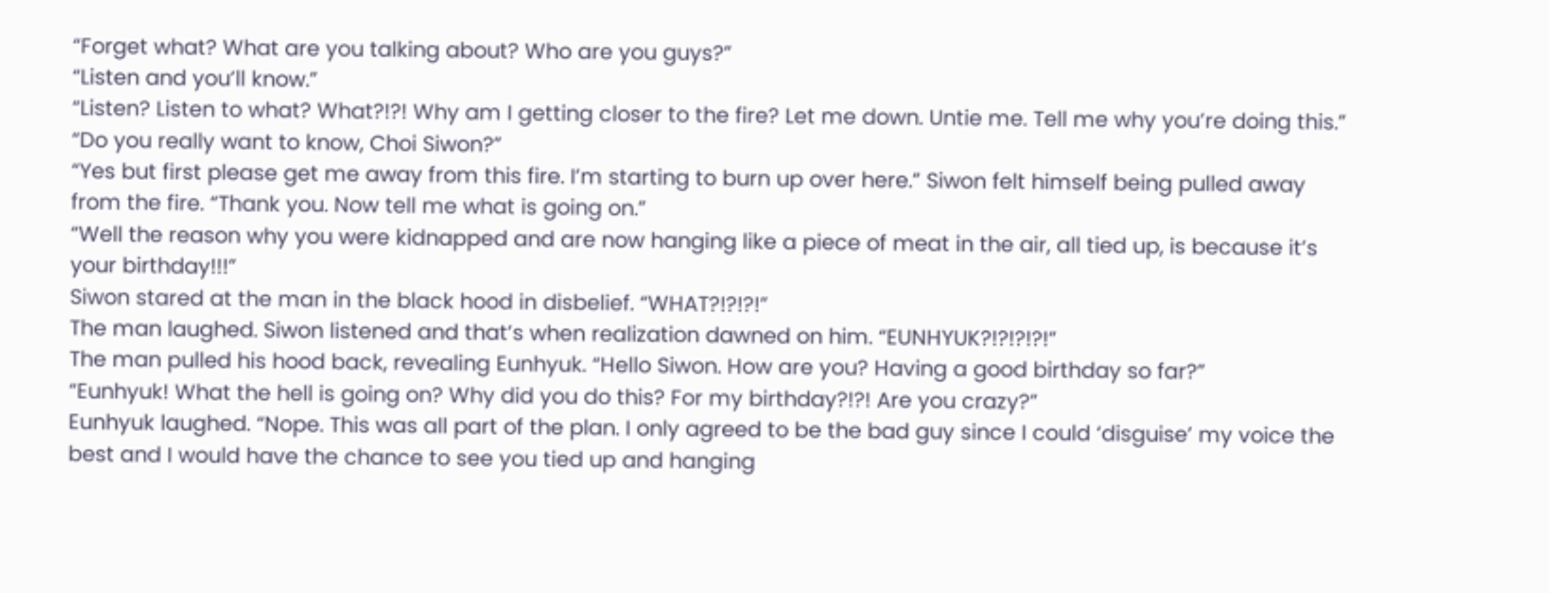“Forget what? What are you talking about? Who are you guys?”
“Listen and you’ll know.”
“Listen? Listen to what? What?!?! Why am I getting closer to the fire? Let me down. Untie me. Tell me why you’re doing this.”
“Do you really want to know, Choi Siwon?”
“Yes but first please get me away from this fire. I’m starting to burn up over here.” Siwon felt himself being pulled away from the fire. “Thank you. Now tell me what is going on.”
“Well the reason why you were kidnapped and are now hanging like a piece of meat in the air, all tied up, is because it’s your birthday!!!”
Siwon stared at the man in the black hood in disbelief. “WHAT?!?!?!”
The man laughed. Siwon listened and that’s when realization dawned on him. “EUNHYUK?!?!?!?!”
The man pulled his hood back, revealing Eunhyuk. “Hello Siwon. How are you? Having a good birthday so far?”
“Eunhyuk! What the hell is going on? Why did you do this? For my birthday?!?! Are you crazy?”
Eunhyuk laughed. “Nope. This was all part of the plan. I only agreed to be the bad guy since I could ‘disguise’ my voice the best and I would have the chance to see you tied up and hanging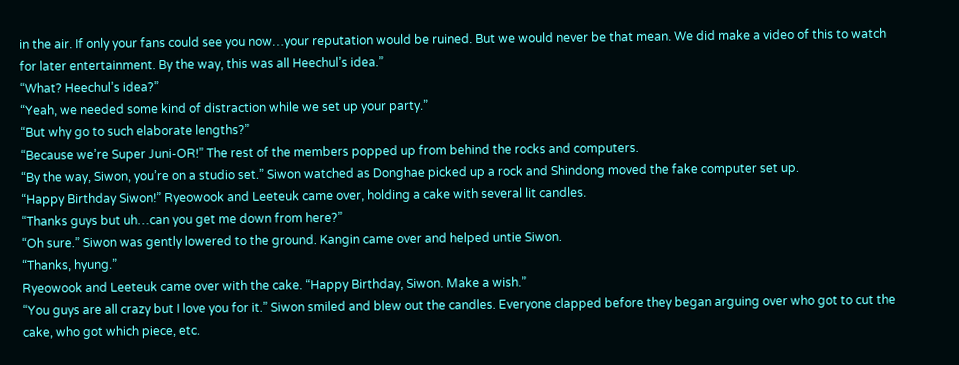in the air. If only your fans could see you now…your reputation would be ruined. But we would never be that mean. We did make a video of this to watch for later entertainment. By the way, this was all Heechul’s idea.”
“What? Heechul’s idea?”
“Yeah, we needed some kind of distraction while we set up your party.”
“But why go to such elaborate lengths?”
“Because we’re Super Juni-OR!” The rest of the members popped up from behind the rocks and computers.
“By the way, Siwon, you’re on a studio set.” Siwon watched as Donghae picked up a rock and Shindong moved the fake computer set up.
“Happy Birthday Siwon!” Ryeowook and Leeteuk came over, holding a cake with several lit candles.
“Thanks guys but uh…can you get me down from here?”
“Oh sure.” Siwon was gently lowered to the ground. Kangin came over and helped untie Siwon.
“Thanks, hyung.”
Ryeowook and Leeteuk came over with the cake. “Happy Birthday, Siwon. Make a wish.”
“You guys are all crazy but I love you for it.” Siwon smiled and blew out the candles. Everyone clapped before they began arguing over who got to cut the cake, who got which piece, etc.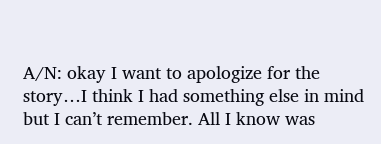A/N: okay I want to apologize for the story…I think I had something else in mind but I can’t remember. All I know was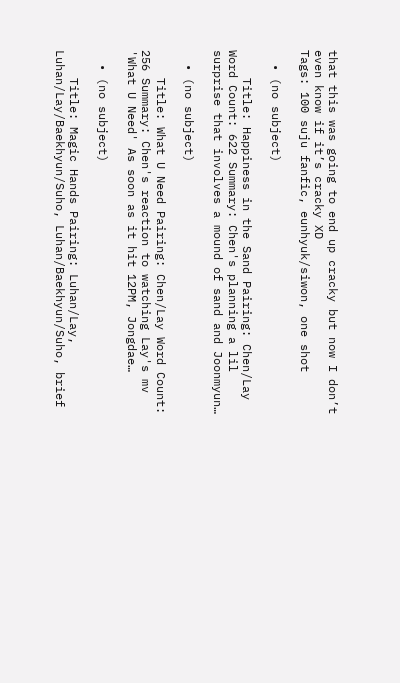that this was going to end up cracky but now I don’t even know if it’s cracky XD
Tags: 100 suju fanfic, eunhyuk/siwon, one shot

  • (no subject)

    Title: Happiness in the Sand Pairing: Chen/Lay Word Count: 622 Summary: Chen's planning a lil surprise that involves a mound of sand and Joonmyun…

  • (no subject)

    Title: What U Need Pairing: Chen/Lay Word Count: 256 Summary: Chen's reaction to watching Lay's mv 'What U Need' As soon as it hit 12PM, Jongdae…

  • (no subject)

    Title: Magic Hands Pairing: Luhan/Lay, Luhan/Lay/Baekhyun/Suho, Luhan/Baekhyun/Suho, brief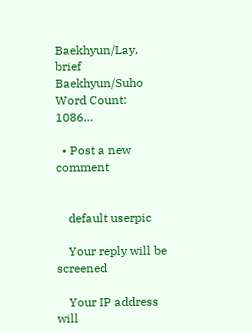Baekhyun/Lay, brief Baekhyun/Suho Word Count: 1086…

  • Post a new comment


    default userpic

    Your reply will be screened

    Your IP address will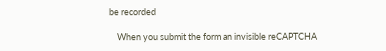be recorded

    When you submit the form an invisible reCAPTCHA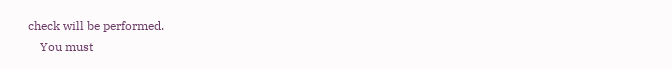check will be performed.
    You must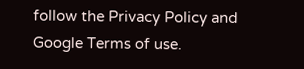follow the Privacy Policy and Google Terms of use.